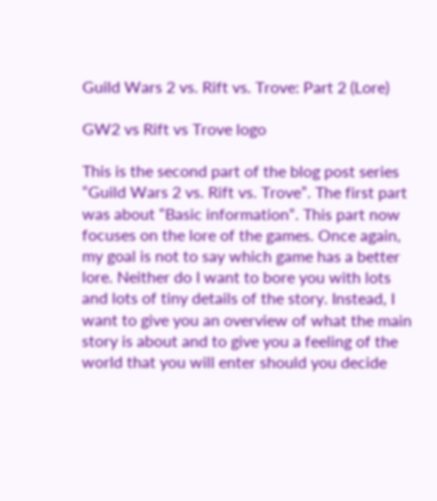Guild Wars 2 vs. Rift vs. Trove: Part 2 (Lore)

GW2 vs Rift vs Trove logo

This is the second part of the blog post series “Guild Wars 2 vs. Rift vs. Trove”. The first part was about “Basic information“. This part now focuses on the lore of the games. Once again, my goal is not to say which game has a better lore. Neither do I want to bore you with lots and lots of tiny details of the story. Instead, I want to give you an overview of what the main story is about and to give you a feeling of the world that you will enter should you decide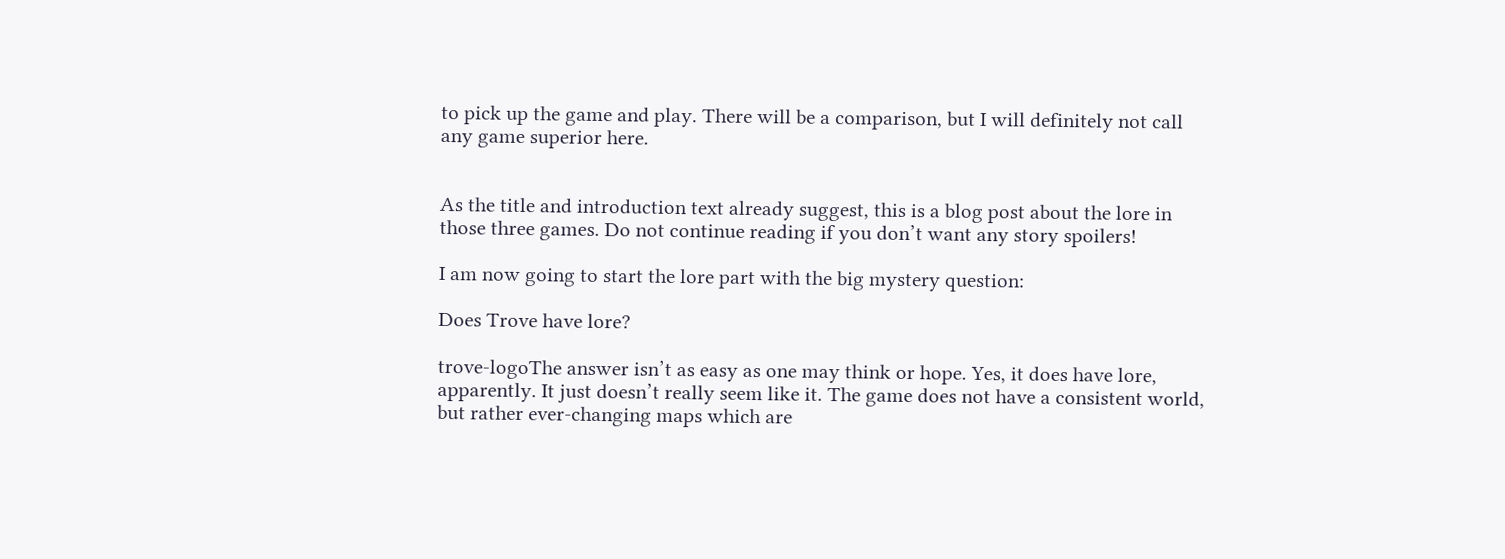to pick up the game and play. There will be a comparison, but I will definitely not call any game superior here.


As the title and introduction text already suggest, this is a blog post about the lore in those three games. Do not continue reading if you don’t want any story spoilers!

I am now going to start the lore part with the big mystery question:

Does Trove have lore?

trove-logoThe answer isn’t as easy as one may think or hope. Yes, it does have lore, apparently. It just doesn’t really seem like it. The game does not have a consistent world, but rather ever-changing maps which are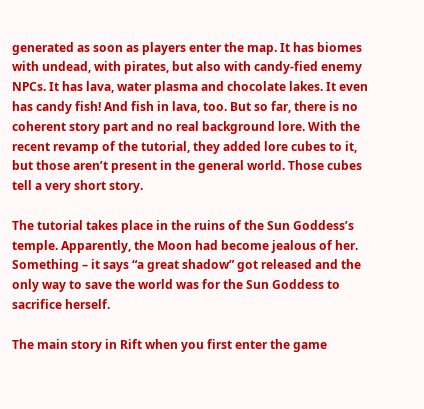generated as soon as players enter the map. It has biomes with undead, with pirates, but also with candy-fied enemy NPCs. It has lava, water plasma and chocolate lakes. It even has candy fish! And fish in lava, too. But so far, there is no coherent story part and no real background lore. With the recent revamp of the tutorial, they added lore cubes to it, but those aren’t present in the general world. Those cubes tell a very short story.

The tutorial takes place in the ruins of the Sun Goddess’s temple. Apparently, the Moon had become jealous of her. Something – it says “a great shadow” got released and the only way to save the world was for the Sun Goddess to sacrifice herself.

The main story in Rift when you first enter the game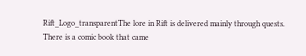Rift_Logo_transparentThe lore in Rift is delivered mainly through quests. There is a comic book that came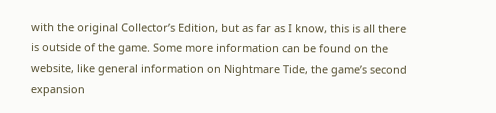with the original Collector’s Edition, but as far as I know, this is all there is outside of the game. Some more information can be found on the website, like general information on Nightmare Tide, the game’s second expansion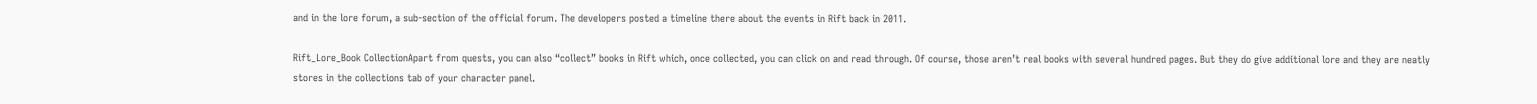and in the lore forum, a sub-section of the official forum. The developers posted a timeline there about the events in Rift back in 2011.

Rift_Lore_Book CollectionApart from quests, you can also “collect” books in Rift which, once collected, you can click on and read through. Of course, those aren’t real books with several hundred pages. But they do give additional lore and they are neatly stores in the collections tab of your character panel.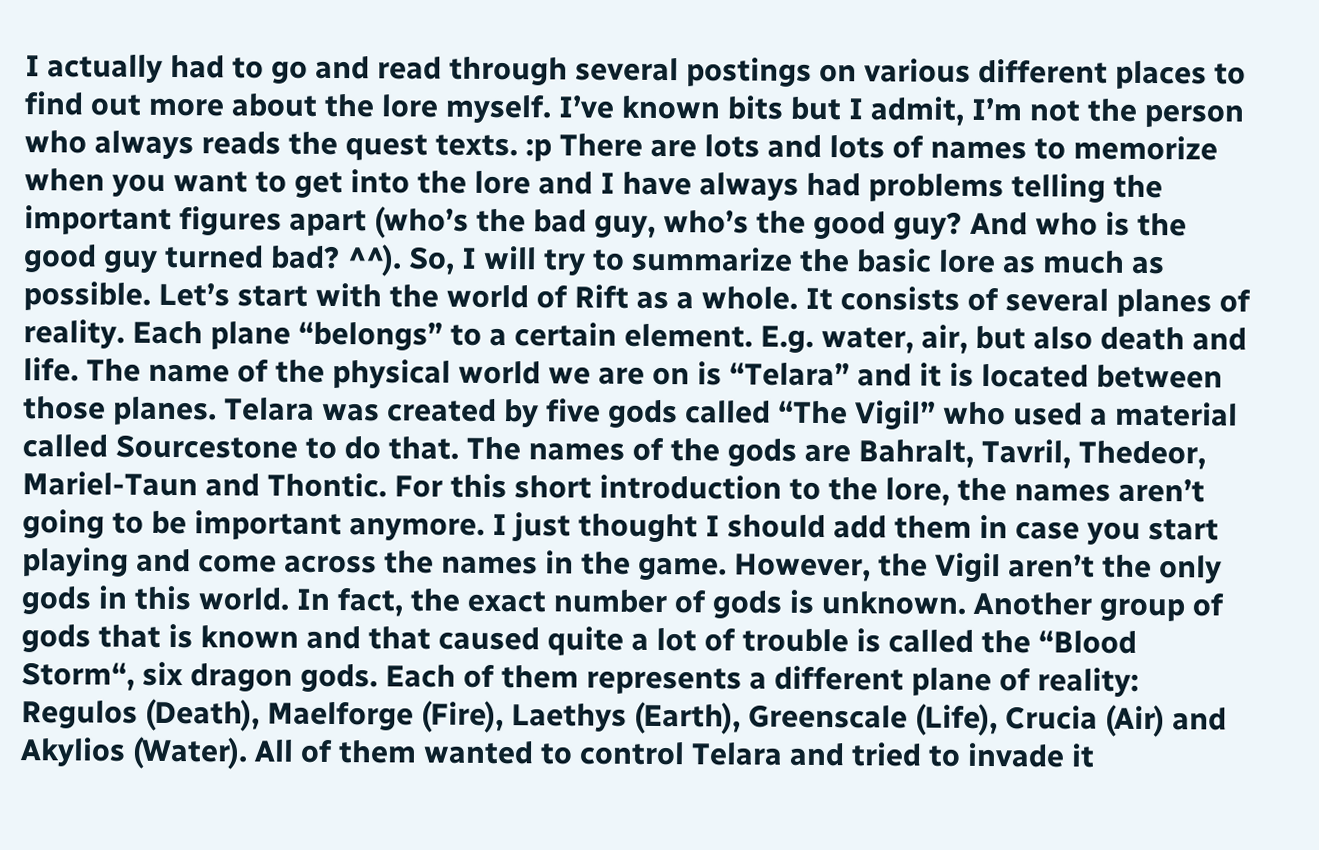I actually had to go and read through several postings on various different places to find out more about the lore myself. I’ve known bits but I admit, I’m not the person who always reads the quest texts. :p There are lots and lots of names to memorize when you want to get into the lore and I have always had problems telling the important figures apart (who’s the bad guy, who’s the good guy? And who is the good guy turned bad? ^^). So, I will try to summarize the basic lore as much as possible. Let’s start with the world of Rift as a whole. It consists of several planes of reality. Each plane “belongs” to a certain element. E.g. water, air, but also death and life. The name of the physical world we are on is “Telara” and it is located between those planes. Telara was created by five gods called “The Vigil” who used a material called Sourcestone to do that. The names of the gods are Bahralt, Tavril, Thedeor, Mariel-Taun and Thontic. For this short introduction to the lore, the names aren’t going to be important anymore. I just thought I should add them in case you start playing and come across the names in the game. However, the Vigil aren’t the only gods in this world. In fact, the exact number of gods is unknown. Another group of gods that is known and that caused quite a lot of trouble is called the “Blood Storm“, six dragon gods. Each of them represents a different plane of reality: Regulos (Death), Maelforge (Fire), Laethys (Earth), Greenscale (Life), Crucia (Air) and Akylios (Water). All of them wanted to control Telara and tried to invade it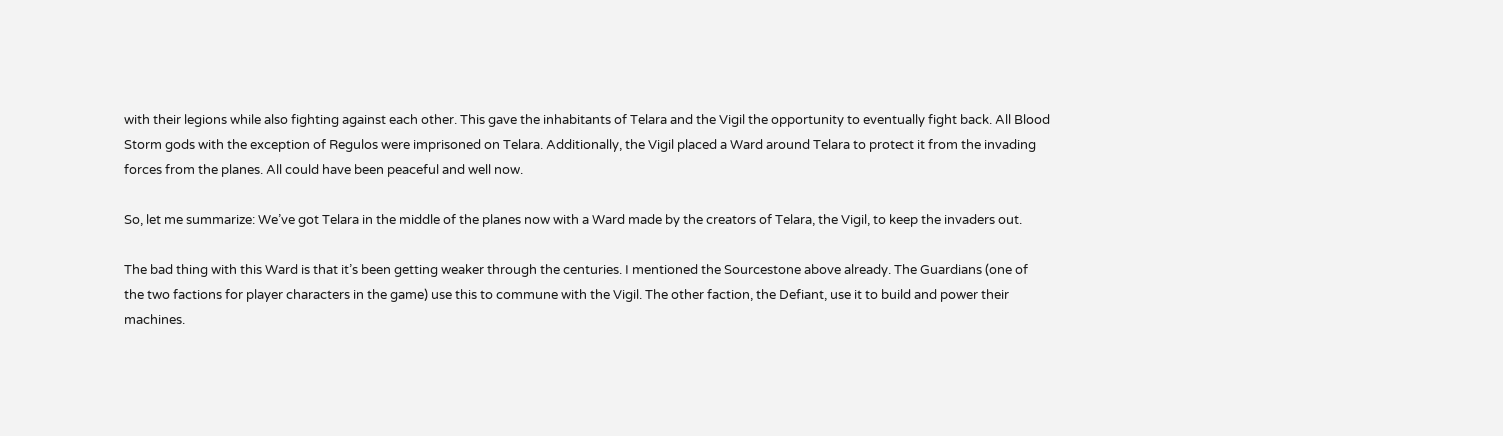with their legions while also fighting against each other. This gave the inhabitants of Telara and the Vigil the opportunity to eventually fight back. All Blood Storm gods with the exception of Regulos were imprisoned on Telara. Additionally, the Vigil placed a Ward around Telara to protect it from the invading forces from the planes. All could have been peaceful and well now.

So, let me summarize: We’ve got Telara in the middle of the planes now with a Ward made by the creators of Telara, the Vigil, to keep the invaders out.

The bad thing with this Ward is that it’s been getting weaker through the centuries. I mentioned the Sourcestone above already. The Guardians (one of the two factions for player characters in the game) use this to commune with the Vigil. The other faction, the Defiant, use it to build and power their machines.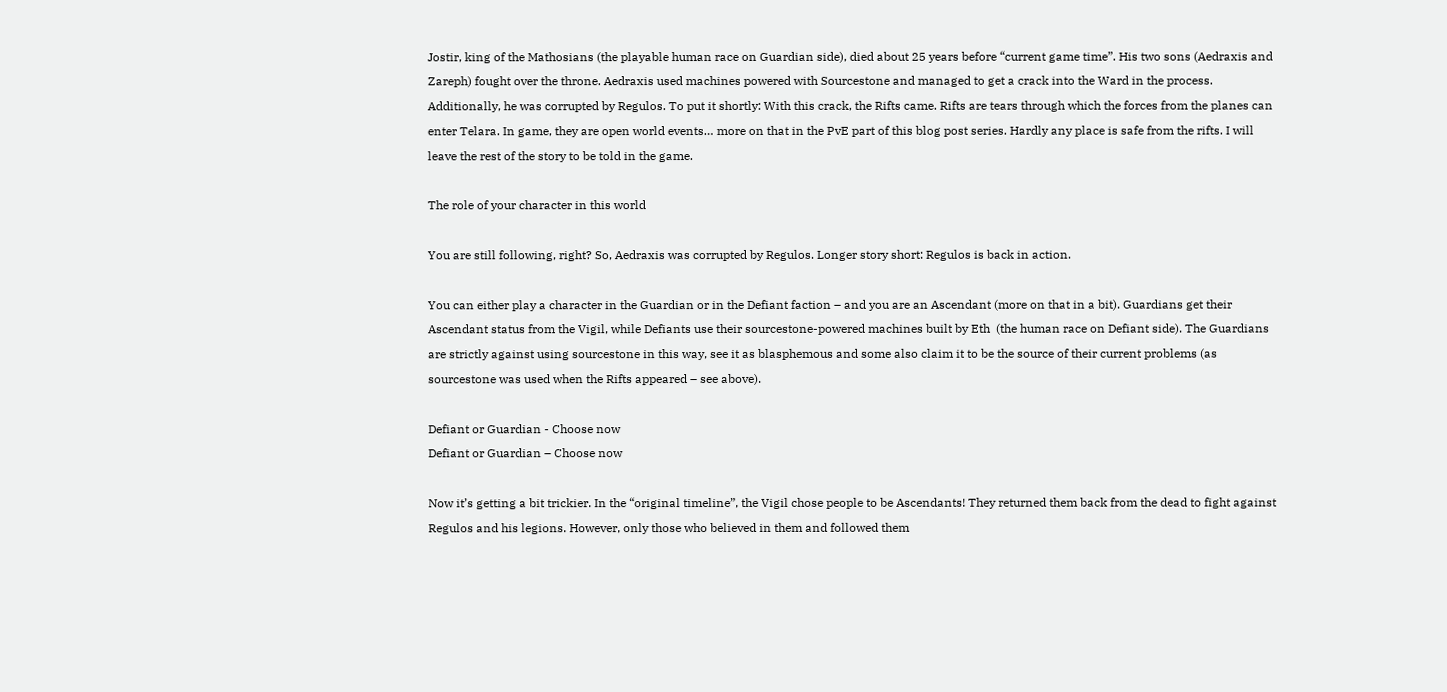Jostir, king of the Mathosians (the playable human race on Guardian side), died about 25 years before “current game time”. His two sons (Aedraxis and Zareph) fought over the throne. Aedraxis used machines powered with Sourcestone and managed to get a crack into the Ward in the process. Additionally, he was corrupted by Regulos. To put it shortly: With this crack, the Rifts came. Rifts are tears through which the forces from the planes can enter Telara. In game, they are open world events… more on that in the PvE part of this blog post series. Hardly any place is safe from the rifts. I will leave the rest of the story to be told in the game.

The role of your character in this world

You are still following, right? So, Aedraxis was corrupted by Regulos. Longer story short: Regulos is back in action.

You can either play a character in the Guardian or in the Defiant faction – and you are an Ascendant (more on that in a bit). Guardians get their Ascendant status from the Vigil, while Defiants use their sourcestone-powered machines built by Eth  (the human race on Defiant side). The Guardians are strictly against using sourcestone in this way, see it as blasphemous and some also claim it to be the source of their current problems (as sourcestone was used when the Rifts appeared – see above).

Defiant or Guardian - Choose now
Defiant or Guardian – Choose now

Now it’s getting a bit trickier. In the “original timeline”, the Vigil chose people to be Ascendants! They returned them back from the dead to fight against Regulos and his legions. However, only those who believed in them and followed them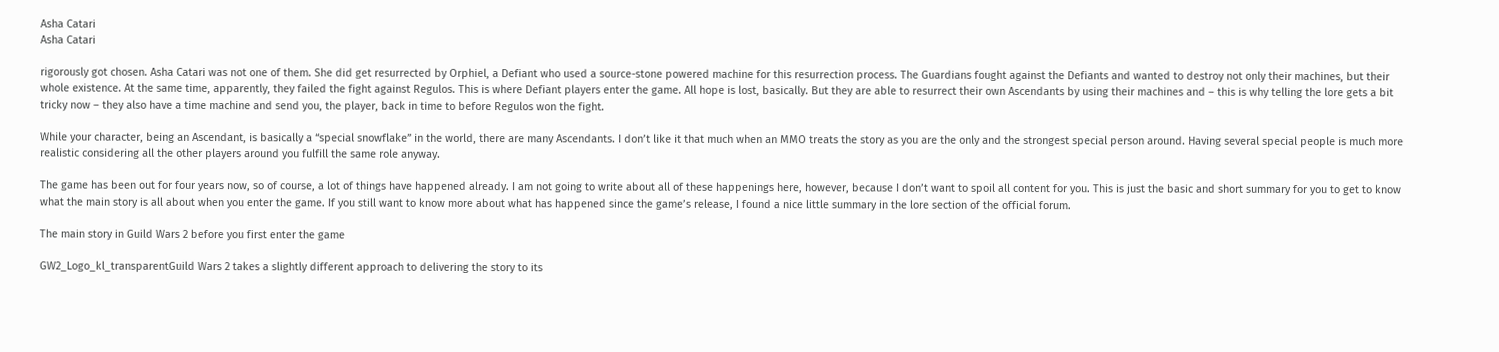Asha Catari
Asha Catari

rigorously got chosen. Asha Catari was not one of them. She did get resurrected by Orphiel, a Defiant who used a source-stone powered machine for this resurrection process. The Guardians fought against the Defiants and wanted to destroy not only their machines, but their whole existence. At the same time, apparently, they failed the fight against Regulos. This is where Defiant players enter the game. All hope is lost, basically. But they are able to resurrect their own Ascendants by using their machines and – this is why telling the lore gets a bit tricky now – they also have a time machine and send you, the player, back in time to before Regulos won the fight.

While your character, being an Ascendant, is basically a “special snowflake” in the world, there are many Ascendants. I don’t like it that much when an MMO treats the story as you are the only and the strongest special person around. Having several special people is much more realistic considering all the other players around you fulfill the same role anyway.

The game has been out for four years now, so of course, a lot of things have happened already. I am not going to write about all of these happenings here, however, because I don’t want to spoil all content for you. This is just the basic and short summary for you to get to know what the main story is all about when you enter the game. If you still want to know more about what has happened since the game’s release, I found a nice little summary in the lore section of the official forum.

The main story in Guild Wars 2 before you first enter the game

GW2_Logo_kl_transparentGuild Wars 2 takes a slightly different approach to delivering the story to its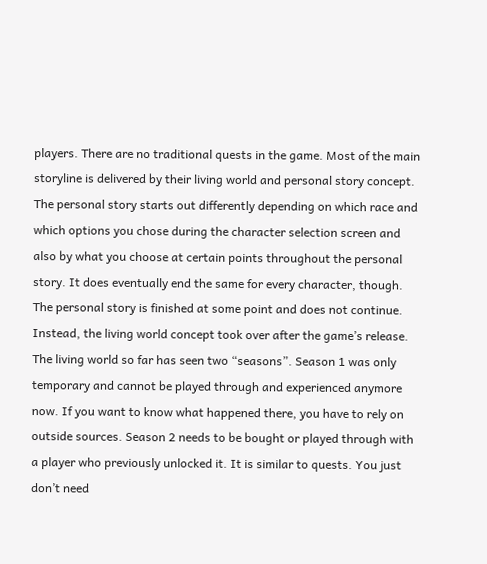players. There are no traditional quests in the game. Most of the main storyline is delivered by their living world and personal story concept. The personal story starts out differently depending on which race and which options you chose during the character selection screen and also by what you choose at certain points throughout the personal story. It does eventually end the same for every character, though. The personal story is finished at some point and does not continue. Instead, the living world concept took over after the game’s release. The living world so far has seen two “seasons”. Season 1 was only temporary and cannot be played through and experienced anymore now. If you want to know what happened there, you have to rely on outside sources. Season 2 needs to be bought or played through with a player who previously unlocked it. It is similar to quests. You just don’t need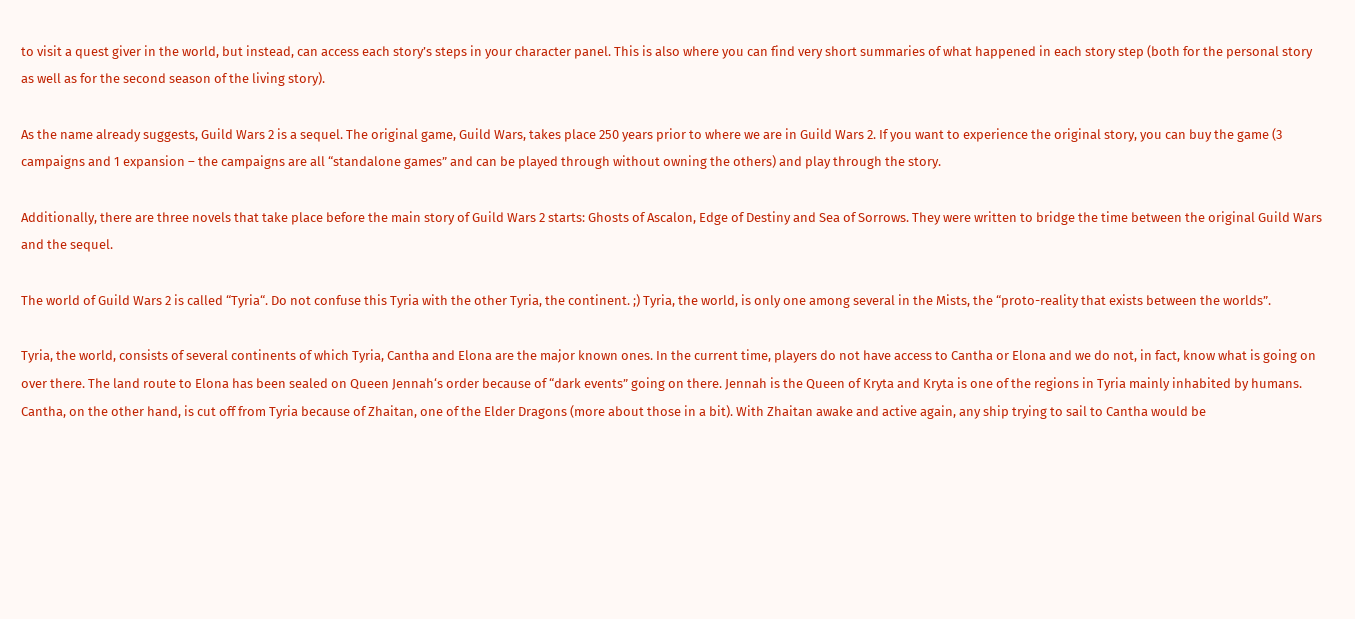to visit a quest giver in the world, but instead, can access each story’s steps in your character panel. This is also where you can find very short summaries of what happened in each story step (both for the personal story as well as for the second season of the living story).

As the name already suggests, Guild Wars 2 is a sequel. The original game, Guild Wars, takes place 250 years prior to where we are in Guild Wars 2. If you want to experience the original story, you can buy the game (3 campaigns and 1 expansion – the campaigns are all “standalone games” and can be played through without owning the others) and play through the story.

Additionally, there are three novels that take place before the main story of Guild Wars 2 starts: Ghosts of Ascalon, Edge of Destiny and Sea of Sorrows. They were written to bridge the time between the original Guild Wars and the sequel.

The world of Guild Wars 2 is called “Tyria“. Do not confuse this Tyria with the other Tyria, the continent. ;) Tyria, the world, is only one among several in the Mists, the “proto-reality that exists between the worlds”.

Tyria, the world, consists of several continents of which Tyria, Cantha and Elona are the major known ones. In the current time, players do not have access to Cantha or Elona and we do not, in fact, know what is going on over there. The land route to Elona has been sealed on Queen Jennah‘s order because of “dark events” going on there. Jennah is the Queen of Kryta and Kryta is one of the regions in Tyria mainly inhabited by humans. Cantha, on the other hand, is cut off from Tyria because of Zhaitan, one of the Elder Dragons (more about those in a bit). With Zhaitan awake and active again, any ship trying to sail to Cantha would be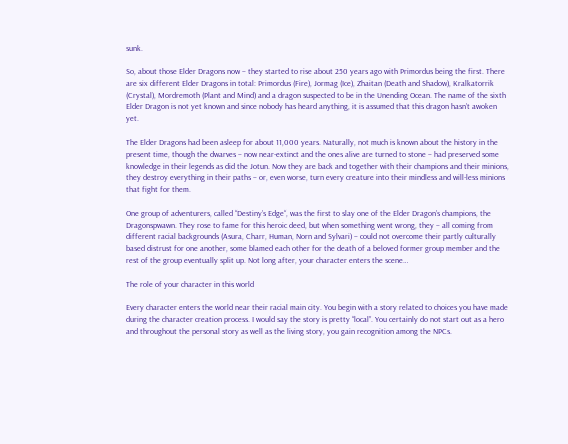sunk.

So, about those Elder Dragons now – they started to rise about 250 years ago with Primordus being the first. There are six different Elder Dragons in total: Primordus (Fire), Jormag (Ice), Zhaitan (Death and Shadow), Kralkatorrik (Crystal), Mordremoth (Plant and Mind) and a dragon suspected to be in the Unending Ocean. The name of the sixth Elder Dragon is not yet known and since nobody has heard anything, it is assumed that this dragon hasn’t awoken yet.

The Elder Dragons had been asleep for about 11,000 years. Naturally, not much is known about the history in the present time, though the dwarves – now near-extinct and the ones alive are turned to stone – had preserved some knowledge in their legends as did the Jotun. Now they are back and together with their champions and their minions, they destroy everything in their paths – or, even worse, turn every creature into their mindless and will-less minions that fight for them.

One group of adventurers, called “Destiny’s Edge“, was the first to slay one of the Elder Dragon’s champions, the Dragonspwawn. They rose to fame for this heroic deed, but when something went wrong, they – all coming from different racial backgrounds (Asura, Charr, Human, Norn and Sylvari) – could not overcome their partly culturally based distrust for one another, some blamed each other for the death of a beloved former group member and the rest of the group eventually split up. Not long after, your character enters the scene…

The role of your character in this world

Every character enters the world near their racial main city. You begin with a story related to choices you have made during the character creation process. I would say the story is pretty “local”. You certainly do not start out as a hero and throughout the personal story as well as the living story, you gain recognition among the NPCs.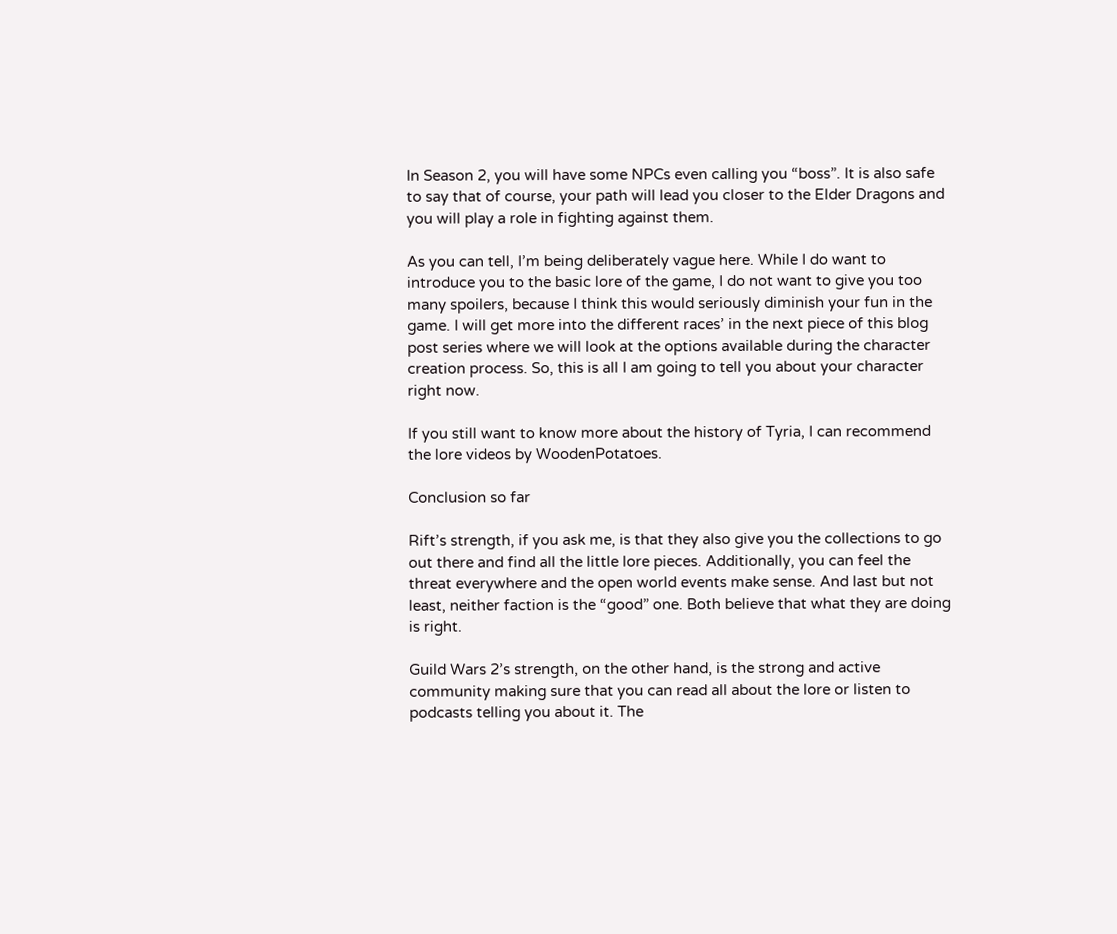In Season 2, you will have some NPCs even calling you “boss”. It is also safe to say that of course, your path will lead you closer to the Elder Dragons and you will play a role in fighting against them.

As you can tell, I’m being deliberately vague here. While I do want to introduce you to the basic lore of the game, I do not want to give you too many spoilers, because I think this would seriously diminish your fun in the game. I will get more into the different races’ in the next piece of this blog post series where we will look at the options available during the character creation process. So, this is all I am going to tell you about your character right now.

If you still want to know more about the history of Tyria, I can recommend the lore videos by WoodenPotatoes.

Conclusion so far

Rift’s strength, if you ask me, is that they also give you the collections to go out there and find all the little lore pieces. Additionally, you can feel the threat everywhere and the open world events make sense. And last but not least, neither faction is the “good” one. Both believe that what they are doing is right.

Guild Wars 2’s strength, on the other hand, is the strong and active community making sure that you can read all about the lore or listen to podcasts telling you about it. The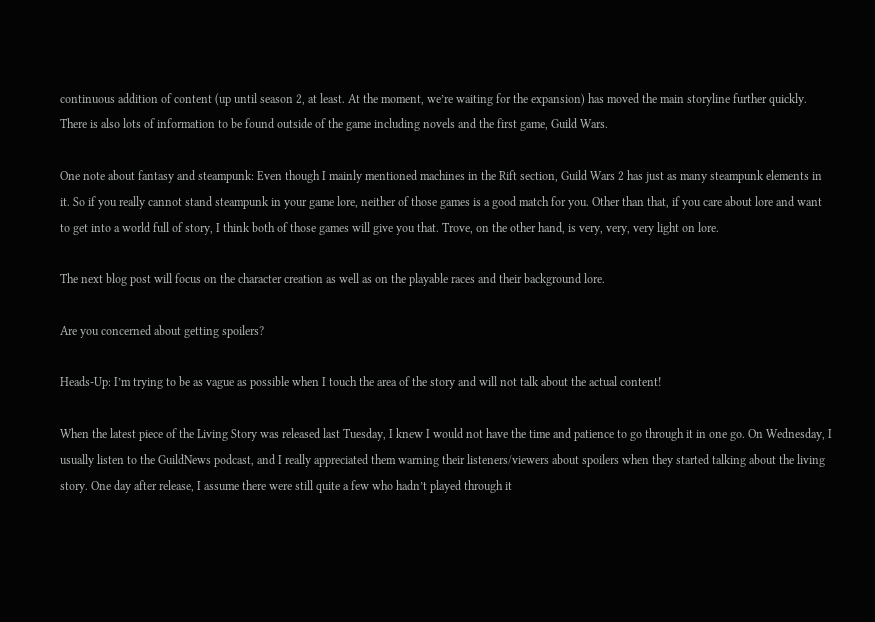continuous addition of content (up until season 2, at least. At the moment, we’re waiting for the expansion) has moved the main storyline further quickly. There is also lots of information to be found outside of the game including novels and the first game, Guild Wars.

One note about fantasy and steampunk: Even though I mainly mentioned machines in the Rift section, Guild Wars 2 has just as many steampunk elements in it. So if you really cannot stand steampunk in your game lore, neither of those games is a good match for you. Other than that, if you care about lore and want to get into a world full of story, I think both of those games will give you that. Trove, on the other hand, is very, very, very light on lore.

The next blog post will focus on the character creation as well as on the playable races and their background lore.

Are you concerned about getting spoilers?

Heads-Up: I’m trying to be as vague as possible when I touch the area of the story and will not talk about the actual content!

When the latest piece of the Living Story was released last Tuesday, I knew I would not have the time and patience to go through it in one go. On Wednesday, I usually listen to the GuildNews podcast, and I really appreciated them warning their listeners/viewers about spoilers when they started talking about the living story. One day after release, I assume there were still quite a few who hadn’t played through it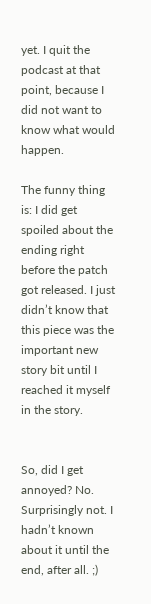yet. I quit the podcast at that point, because I did not want to know what would happen.

The funny thing is: I did get spoiled about the ending right before the patch got released. I just didn’t know that this piece was the important new story bit until I reached it myself in the story.


So, did I get annoyed? No. Surprisingly not. I hadn’t known about it until the end, after all. ;)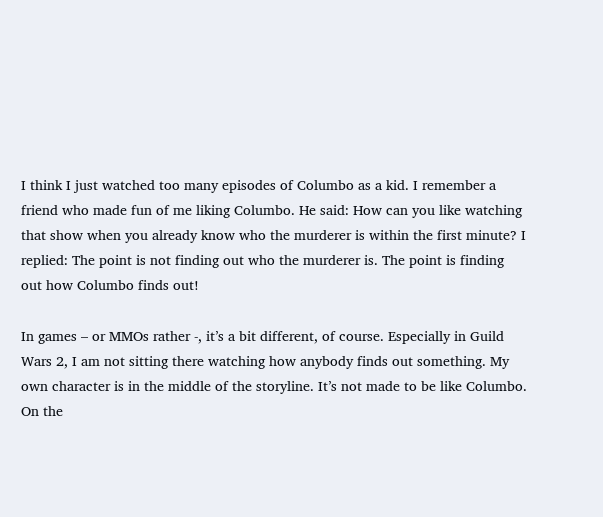I think I just watched too many episodes of Columbo as a kid. I remember a friend who made fun of me liking Columbo. He said: How can you like watching that show when you already know who the murderer is within the first minute? I replied: The point is not finding out who the murderer is. The point is finding out how Columbo finds out!

In games – or MMOs rather -, it’s a bit different, of course. Especially in Guild Wars 2, I am not sitting there watching how anybody finds out something. My own character is in the middle of the storyline. It’s not made to be like Columbo. On the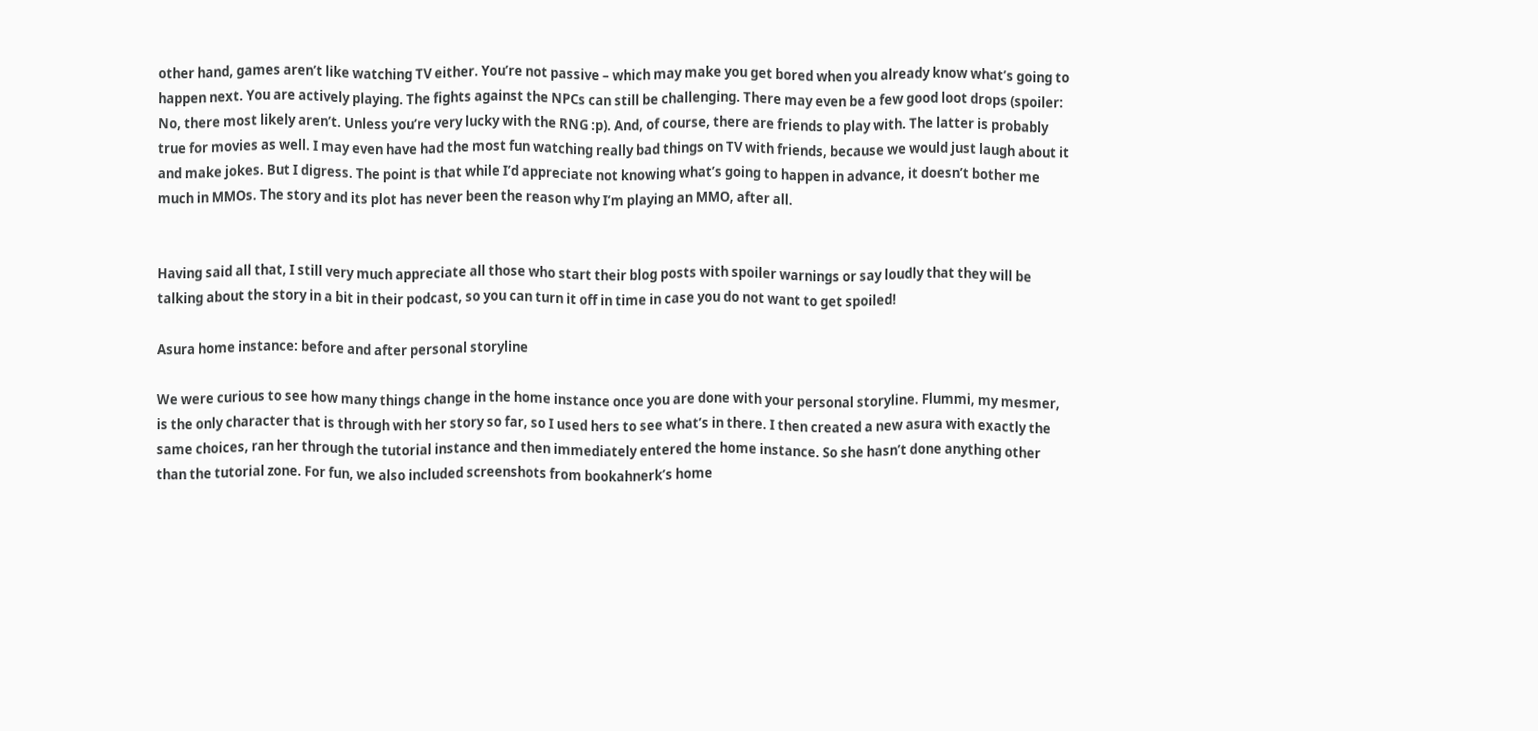other hand, games aren’t like watching TV either. You’re not passive – which may make you get bored when you already know what’s going to happen next. You are actively playing. The fights against the NPCs can still be challenging. There may even be a few good loot drops (spoiler: No, there most likely aren’t. Unless you’re very lucky with the RNG :p). And, of course, there are friends to play with. The latter is probably true for movies as well. I may even have had the most fun watching really bad things on TV with friends, because we would just laugh about it and make jokes. But I digress. The point is that while I’d appreciate not knowing what’s going to happen in advance, it doesn’t bother me much in MMOs. The story and its plot has never been the reason why I’m playing an MMO, after all.


Having said all that, I still very much appreciate all those who start their blog posts with spoiler warnings or say loudly that they will be talking about the story in a bit in their podcast, so you can turn it off in time in case you do not want to get spoiled!

Asura home instance: before and after personal storyline

We were curious to see how many things change in the home instance once you are done with your personal storyline. Flummi, my mesmer, is the only character that is through with her story so far, so I used hers to see what’s in there. I then created a new asura with exactly the same choices, ran her through the tutorial instance and then immediately entered the home instance. So she hasn’t done anything other than the tutorial zone. For fun, we also included screenshots from bookahnerk’s home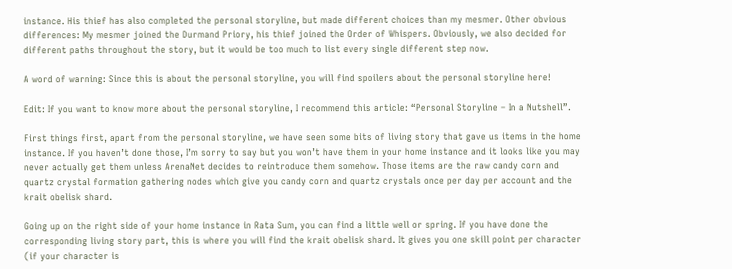instance. His thief has also completed the personal storyline, but made different choices than my mesmer. Other obvious differences: My mesmer joined the Durmand Priory, his thief joined the Order of Whispers. Obviously, we also decided for different paths throughout the story, but it would be too much to list every single different step now.

A word of warning: Since this is about the personal storyline, you will find spoilers about the personal storyline here!

Edit: If you want to know more about the personal storyline, I recommend this article: “Personal Storyline – In a Nutshell”.

First things first, apart from the personal storyline, we have seen some bits of living story that gave us items in the home instance. If you haven’t done those, I’m sorry to say but you won’t have them in your home instance and it looks like you may never actually get them unless ArenaNet decides to reintroduce them somehow. Those items are the raw candy corn and quartz crystal formation gathering nodes which give you candy corn and quartz crystals once per day per account and the krait obelisk shard.

Going up on the right side of your home instance in Rata Sum, you can find a little well or spring. If you have done the corresponding living story part, this is where you will find the krait obelisk shard. It gives you one skill point per character (if your character is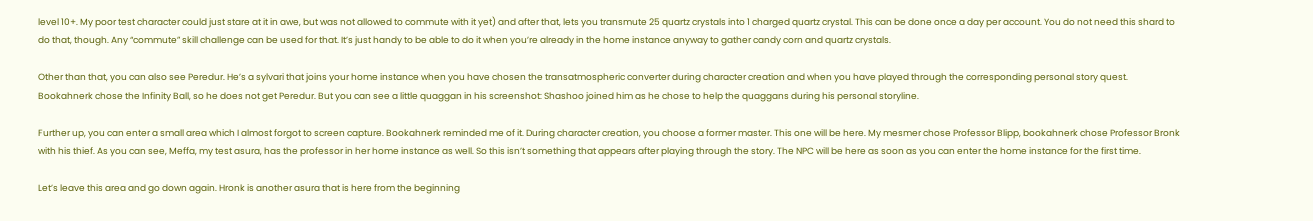level 10+. My poor test character could just stare at it in awe, but was not allowed to commute with it yet) and after that, lets you transmute 25 quartz crystals into 1 charged quartz crystal. This can be done once a day per account. You do not need this shard to do that, though. Any “commute” skill challenge can be used for that. It’s just handy to be able to do it when you’re already in the home instance anyway to gather candy corn and quartz crystals.

Other than that, you can also see Peredur. He’s a sylvari that joins your home instance when you have chosen the transatmospheric converter during character creation and when you have played through the corresponding personal story quest. Bookahnerk chose the Infinity Ball, so he does not get Peredur. But you can see a little quaggan in his screenshot: Shashoo joined him as he chose to help the quaggans during his personal storyline.

Further up, you can enter a small area which I almost forgot to screen capture. Bookahnerk reminded me of it. During character creation, you choose a former master. This one will be here. My mesmer chose Professor Blipp, bookahnerk chose Professor Bronk with his thief. As you can see, Meffa, my test asura, has the professor in her home instance as well. So this isn’t something that appears after playing through the story. The NPC will be here as soon as you can enter the home instance for the first time.

Let’s leave this area and go down again. Hronk is another asura that is here from the beginning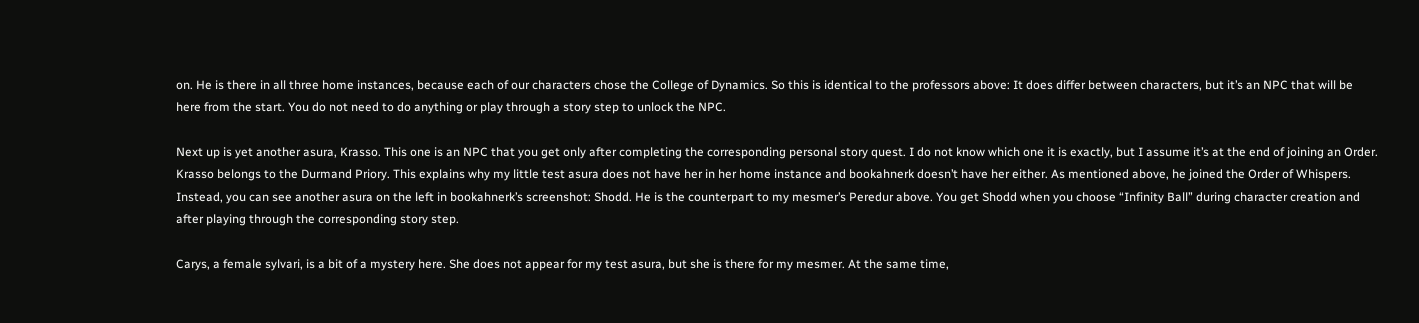on. He is there in all three home instances, because each of our characters chose the College of Dynamics. So this is identical to the professors above: It does differ between characters, but it’s an NPC that will be here from the start. You do not need to do anything or play through a story step to unlock the NPC.

Next up is yet another asura, Krasso. This one is an NPC that you get only after completing the corresponding personal story quest. I do not know which one it is exactly, but I assume it’s at the end of joining an Order. Krasso belongs to the Durmand Priory. This explains why my little test asura does not have her in her home instance and bookahnerk doesn’t have her either. As mentioned above, he joined the Order of Whispers. Instead, you can see another asura on the left in bookahnerk’s screenshot: Shodd. He is the counterpart to my mesmer’s Peredur above. You get Shodd when you choose “Infinity Ball” during character creation and after playing through the corresponding story step.

Carys, a female sylvari, is a bit of a mystery here. She does not appear for my test asura, but she is there for my mesmer. At the same time,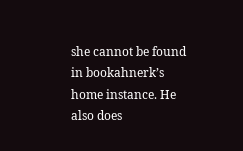she cannot be found in bookahnerk’s home instance. He also does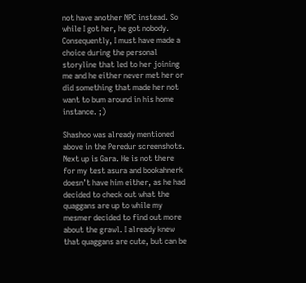not have another NPC instead. So while I got her, he got nobody. Consequently, I must have made a choice during the personal storyline that led to her joining me and he either never met her or did something that made her not want to bum around in his home instance. ;)

Shashoo was already mentioned above in the Peredur screenshots. Next up is Gara. He is not there for my test asura and bookahnerk doesn’t have him either, as he had decided to check out what the quaggans are up to while my mesmer decided to find out more about the grawl. I already knew that quaggans are cute, but can be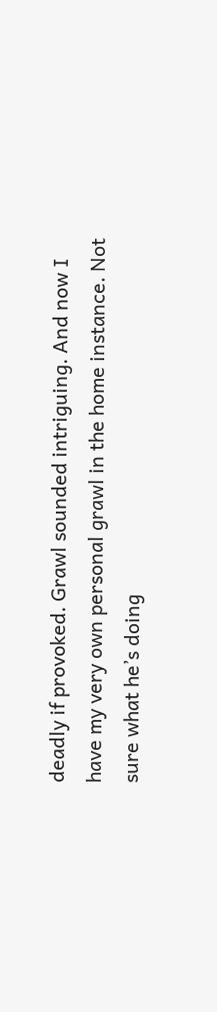deadly if provoked. Grawl sounded intriguing. And now I have my very own personal grawl in the home instance. Not sure what he’s doing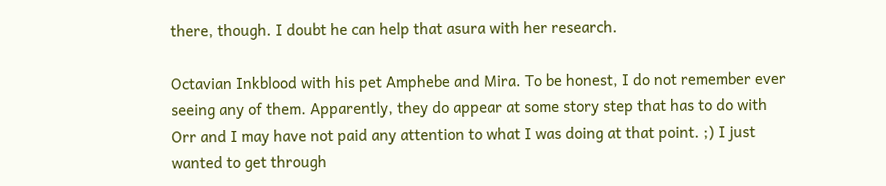there, though. I doubt he can help that asura with her research.

Octavian Inkblood with his pet Amphebe and Mira. To be honest, I do not remember ever seeing any of them. Apparently, they do appear at some story step that has to do with Orr and I may have not paid any attention to what I was doing at that point. ;) I just wanted to get through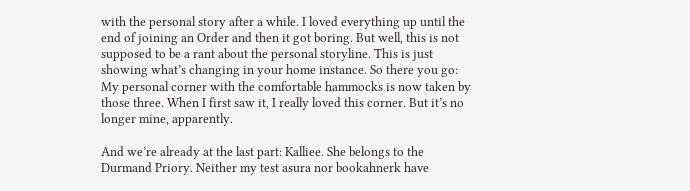with the personal story after a while. I loved everything up until the end of joining an Order and then it got boring. But well, this is not supposed to be a rant about the personal storyline. This is just showing what’s changing in your home instance. So there you go: My personal corner with the comfortable hammocks is now taken by those three. When I first saw it, I really loved this corner. But it’s no longer mine, apparently.

And we’re already at the last part: Kalliee. She belongs to the Durmand Priory. Neither my test asura nor bookahnerk have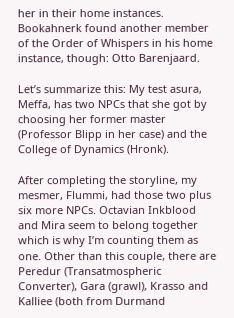her in their home instances. Bookahnerk found another member of the Order of Whispers in his home instance, though: Otto Barenjaard.

Let’s summarize this: My test asura, Meffa, has two NPCs that she got by choosing her former master (Professor Blipp in her case) and the College of Dynamics (Hronk).

After completing the storyline, my mesmer, Flummi, had those two plus six more NPCs. Octavian Inkblood and Mira seem to belong together which is why I’m counting them as one. Other than this couple, there are Peredur (Transatmospheric Converter), Gara (grawl), Krasso and Kalliee (both from Durmand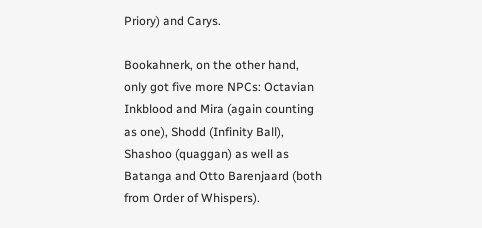Priory) and Carys.

Bookahnerk, on the other hand, only got five more NPCs: Octavian Inkblood and Mira (again counting as one), Shodd (Infinity Ball), Shashoo (quaggan) as well as Batanga and Otto Barenjaard (both from Order of Whispers).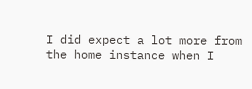I did expect a lot more from the home instance when I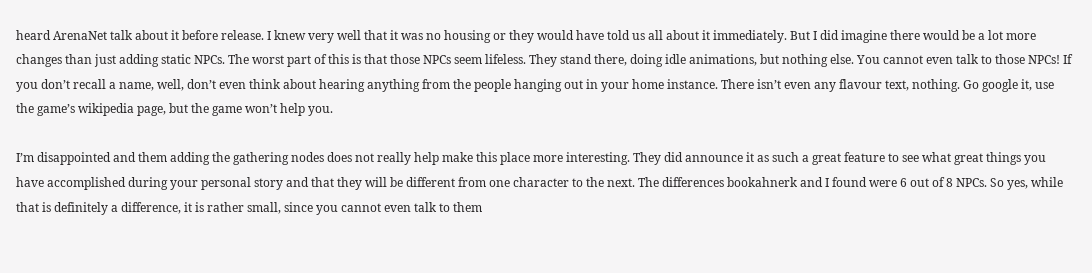heard ArenaNet talk about it before release. I knew very well that it was no housing or they would have told us all about it immediately. But I did imagine there would be a lot more changes than just adding static NPCs. The worst part of this is that those NPCs seem lifeless. They stand there, doing idle animations, but nothing else. You cannot even talk to those NPCs! If you don’t recall a name, well, don’t even think about hearing anything from the people hanging out in your home instance. There isn’t even any flavour text, nothing. Go google it, use the game’s wikipedia page, but the game won’t help you.

I’m disappointed and them adding the gathering nodes does not really help make this place more interesting. They did announce it as such a great feature to see what great things you have accomplished during your personal story and that they will be different from one character to the next. The differences bookahnerk and I found were 6 out of 8 NPCs. So yes, while that is definitely a difference, it is rather small, since you cannot even talk to them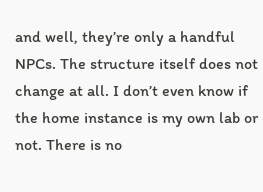and well, they’re only a handful NPCs. The structure itself does not change at all. I don’t even know if the home instance is my own lab or not. There is no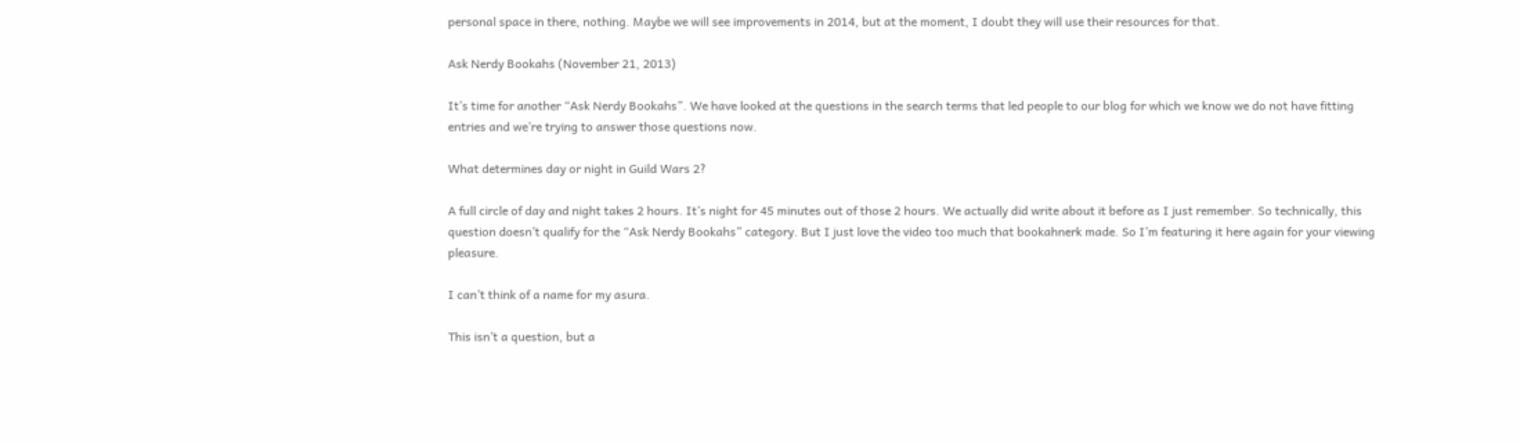personal space in there, nothing. Maybe we will see improvements in 2014, but at the moment, I doubt they will use their resources for that.

Ask Nerdy Bookahs (November 21, 2013)

It’s time for another “Ask Nerdy Bookahs”. We have looked at the questions in the search terms that led people to our blog for which we know we do not have fitting entries and we’re trying to answer those questions now.

What determines day or night in Guild Wars 2?

A full circle of day and night takes 2 hours. It’s night for 45 minutes out of those 2 hours. We actually did write about it before as I just remember. So technically, this question doesn’t qualify for the “Ask Nerdy Bookahs” category. But I just love the video too much that bookahnerk made. So I’m featuring it here again for your viewing pleasure.

I can’t think of a name for my asura.

This isn’t a question, but a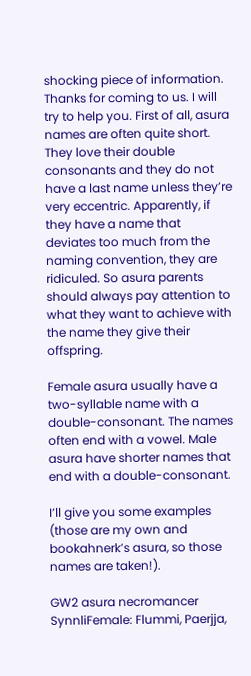shocking piece of information. Thanks for coming to us. I will try to help you. First of all, asura names are often quite short. They love their double consonants and they do not have a last name unless they’re very eccentric. Apparently, if they have a name that deviates too much from the naming convention, they are ridiculed. So asura parents should always pay attention to what they want to achieve with the name they give their offspring.

Female asura usually have a two-syllable name with a double-consonant. The names often end with a vowel. Male asura have shorter names that end with a double-consonant.

I’ll give you some examples (those are my own and bookahnerk’s asura, so those names are taken!).

GW2 asura necromancer SynnliFemale: Flummi, Paerjja,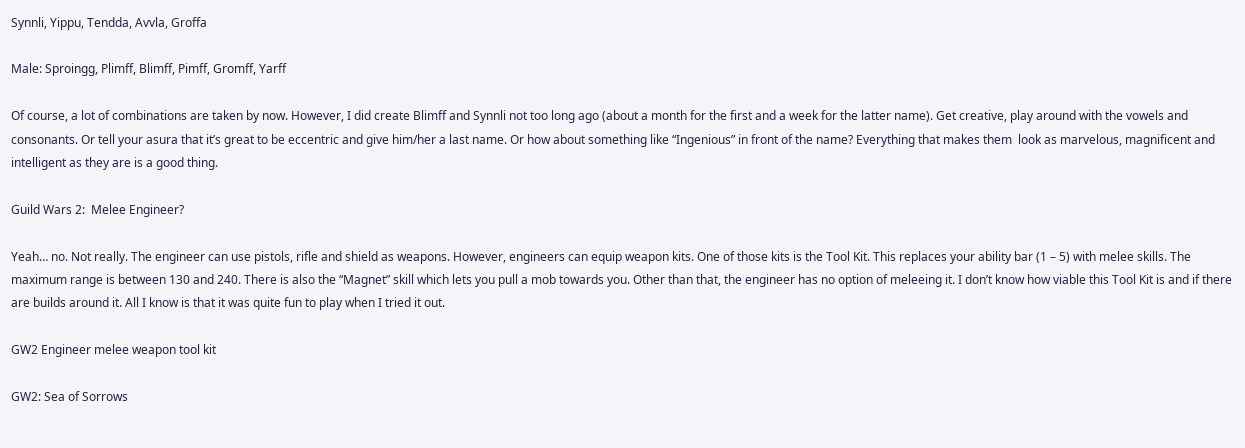Synnli, Yippu, Tendda, Avvla, Groffa

Male: Sproingg, Plimff, Blimff, Pimff, Gromff, Yarff

Of course, a lot of combinations are taken by now. However, I did create Blimff and Synnli not too long ago (about a month for the first and a week for the latter name). Get creative, play around with the vowels and consonants. Or tell your asura that it’s great to be eccentric and give him/her a last name. Or how about something like “Ingenious” in front of the name? Everything that makes them  look as marvelous, magnificent and intelligent as they are is a good thing.

Guild Wars 2:  Melee Engineer?

Yeah… no. Not really. The engineer can use pistols, rifle and shield as weapons. However, engineers can equip weapon kits. One of those kits is the Tool Kit. This replaces your ability bar (1 – 5) with melee skills. The maximum range is between 130 and 240. There is also the “Magnet” skill which lets you pull a mob towards you. Other than that, the engineer has no option of meleeing it. I don’t know how viable this Tool Kit is and if there are builds around it. All I know is that it was quite fun to play when I tried it out.

GW2 Engineer melee weapon tool kit

GW2: Sea of Sorrows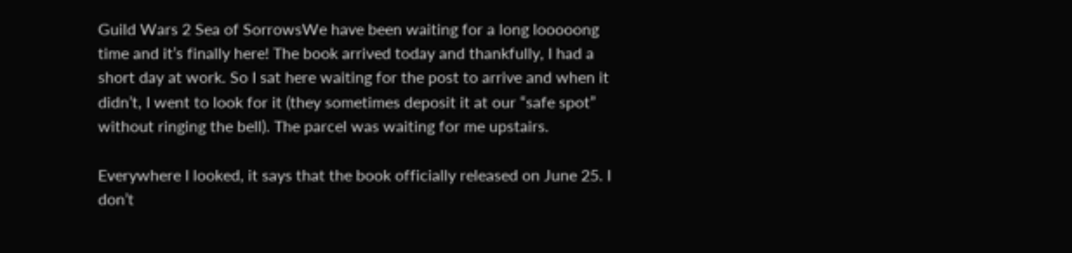Guild Wars 2 Sea of SorrowsWe have been waiting for a long looooong time and it’s finally here! The book arrived today and thankfully, I had a short day at work. So I sat here waiting for the post to arrive and when it didn’t, I went to look for it (they sometimes deposit it at our “safe spot” without ringing the bell). The parcel was waiting for me upstairs.

Everywhere I looked, it says that the book officially released on June 25. I don’t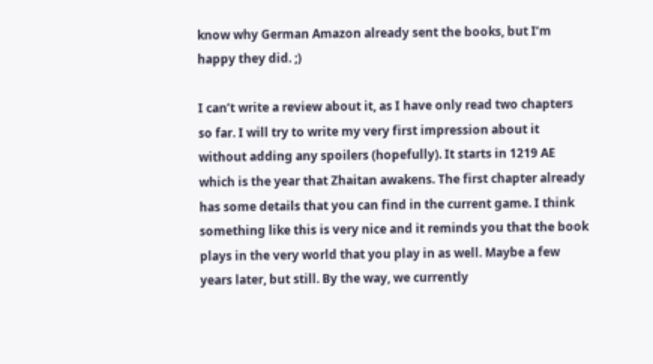know why German Amazon already sent the books, but I’m happy they did. ;)

I can’t write a review about it, as I have only read two chapters so far. I will try to write my very first impression about it without adding any spoilers (hopefully). It starts in 1219 AE which is the year that Zhaitan awakens. The first chapter already has some details that you can find in the current game. I think something like this is very nice and it reminds you that the book plays in the very world that you play in as well. Maybe a few years later, but still. By the way, we currently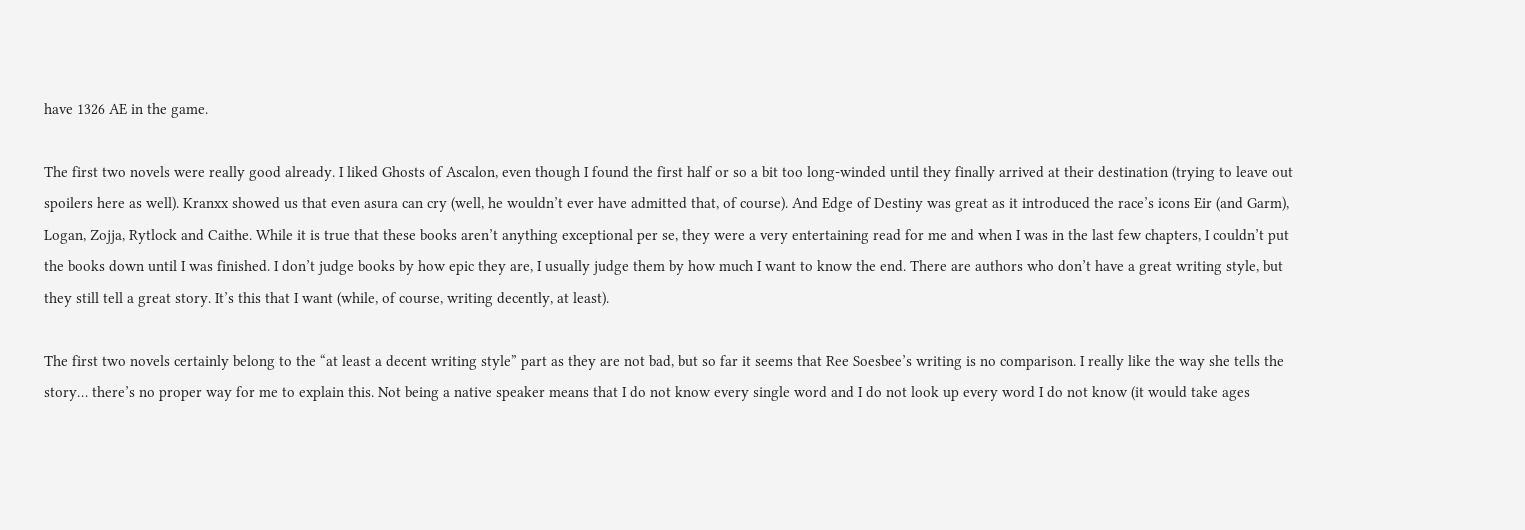have 1326 AE in the game.

The first two novels were really good already. I liked Ghosts of Ascalon, even though I found the first half or so a bit too long-winded until they finally arrived at their destination (trying to leave out spoilers here as well). Kranxx showed us that even asura can cry (well, he wouldn’t ever have admitted that, of course). And Edge of Destiny was great as it introduced the race’s icons Eir (and Garm), Logan, Zojja, Rytlock and Caithe. While it is true that these books aren’t anything exceptional per se, they were a very entertaining read for me and when I was in the last few chapters, I couldn’t put the books down until I was finished. I don’t judge books by how epic they are, I usually judge them by how much I want to know the end. There are authors who don’t have a great writing style, but they still tell a great story. It’s this that I want (while, of course, writing decently, at least).

The first two novels certainly belong to the “at least a decent writing style” part as they are not bad, but so far it seems that Ree Soesbee’s writing is no comparison. I really like the way she tells the story… there’s no proper way for me to explain this. Not being a native speaker means that I do not know every single word and I do not look up every word I do not know (it would take ages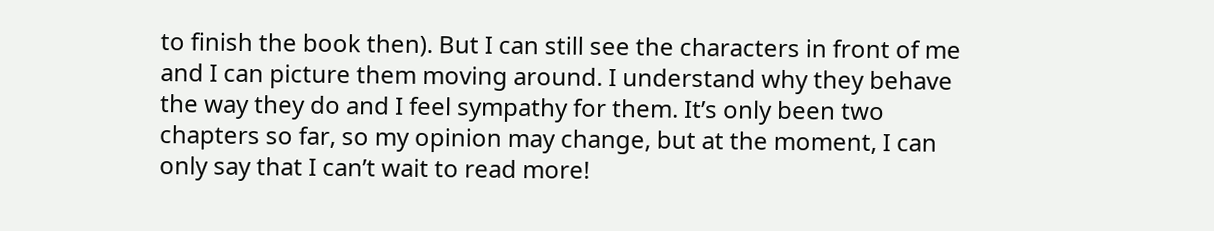to finish the book then). But I can still see the characters in front of me and I can picture them moving around. I understand why they behave the way they do and I feel sympathy for them. It’s only been two chapters so far, so my opinion may change, but at the moment, I can only say that I can’t wait to read more!